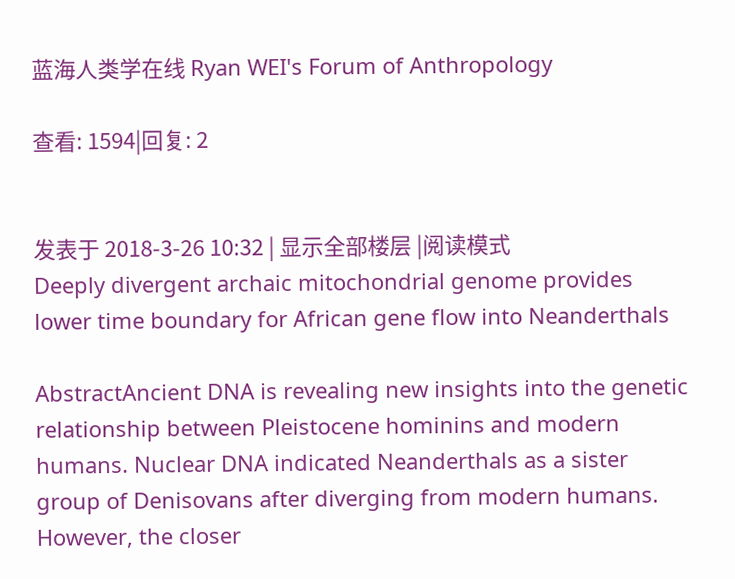蓝海人类学在线 Ryan WEI's Forum of Anthropology

查看: 1594|回复: 2


发表于 2018-3-26 10:32 | 显示全部楼层 |阅读模式
Deeply divergent archaic mitochondrial genome provides lower time boundary for African gene flow into Neanderthals

AbstractAncient DNA is revealing new insights into the genetic relationship between Pleistocene hominins and modern humans. Nuclear DNA indicated Neanderthals as a sister group of Denisovans after diverging from modern humans. However, the closer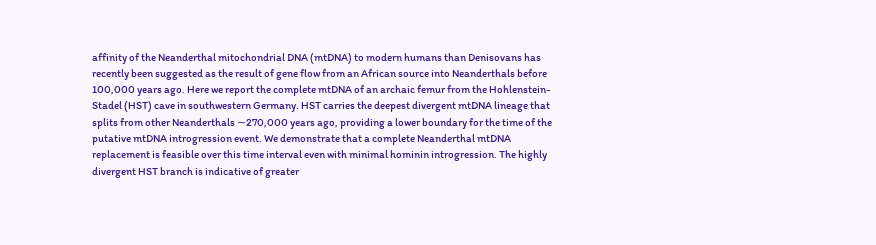affinity of the Neanderthal mitochondrial DNA (mtDNA) to modern humans than Denisovans has recently been suggested as the result of gene flow from an African source into Neanderthals before 100,000 years ago. Here we report the complete mtDNA of an archaic femur from the Hohlenstein-Stadel (HST) cave in southwestern Germany. HST carries the deepest divergent mtDNA lineage that splits from other Neanderthals ∼270,000 years ago, providing a lower boundary for the time of the putative mtDNA introgression event. We demonstrate that a complete Neanderthal mtDNA replacement is feasible over this time interval even with minimal hominin introgression. The highly divergent HST branch is indicative of greater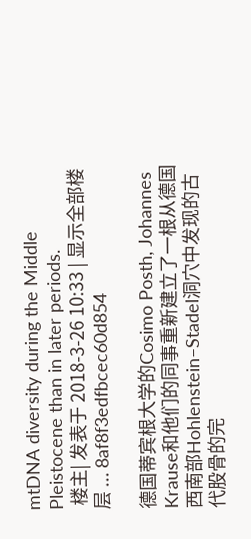mtDNA diversity during the Middle Pleistocene than in later periods.
 楼主| 发表于 2018-3-26 10:33 | 显示全部楼层 ... 8af8f3edfbcec60d854

德国蒂宾根大学的Cosimo Posth, Johannes Krause和他们的同事重新建立了一根从德国西南部Hohlenstein–Stadel洞穴中发现的古代股骨的完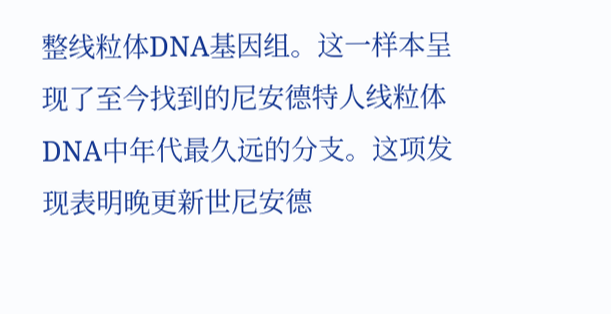整线粒体DNA基因组。这一样本呈现了至今找到的尼安德特人线粒体DNA中年代最久远的分支。这项发现表明晚更新世尼安德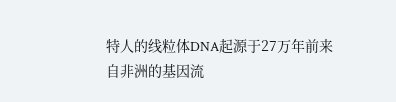特人的线粒体DNA起源于27万年前来自非洲的基因流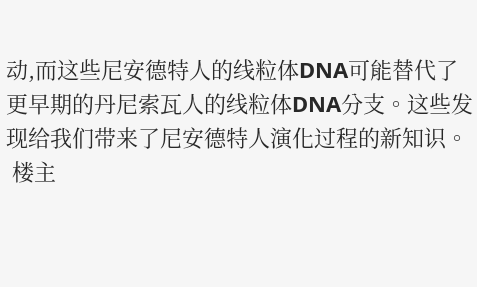动,而这些尼安德特人的线粒体DNA可能替代了更早期的丹尼索瓦人的线粒体DNA分支。这些发现给我们带来了尼安德特人演化过程的新知识。
 楼主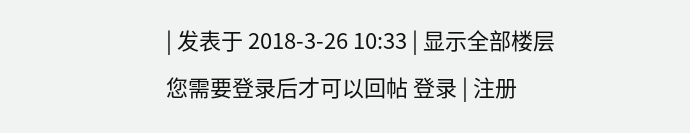| 发表于 2018-3-26 10:33 | 显示全部楼层
您需要登录后才可以回帖 登录 | 注册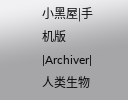小黑屋|手机版|Archiver|人类生物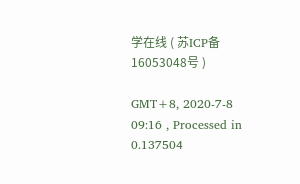学在线 ( 苏ICP备16053048号 )

GMT+8, 2020-7-8 09:16 , Processed in 0.137504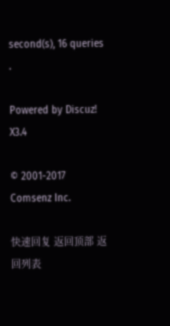second(s), 16 queries .

Powered by Discuz! X3.4

© 2001-2017 Comsenz Inc.

快速回复 返回顶部 返回列表